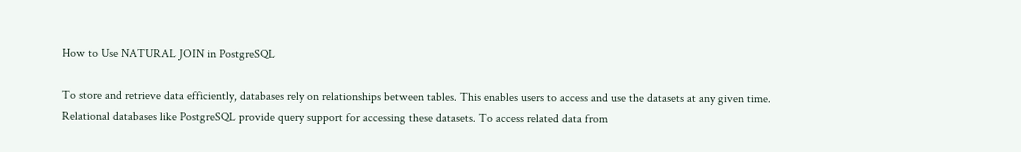How to Use NATURAL JOIN in PostgreSQL

To store and retrieve data efficiently, databases rely on relationships between tables. This enables users to access and use the datasets at any given time. Relational databases like PostgreSQL provide query support for accessing these datasets. To access related data from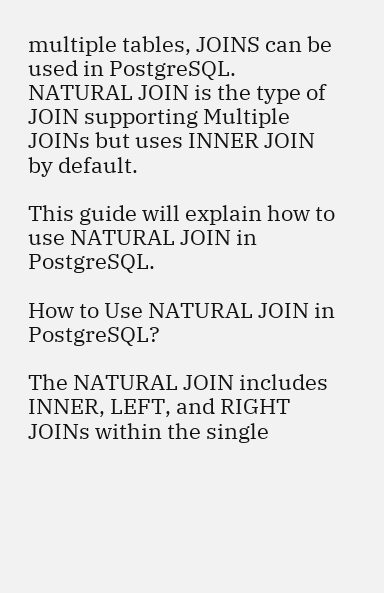multiple tables, JOINS can be used in PostgreSQL. NATURAL JOIN is the type of JOIN supporting Multiple JOINs but uses INNER JOIN by default.

This guide will explain how to use NATURAL JOIN in PostgreSQL.

How to Use NATURAL JOIN in PostgreSQL?

The NATURAL JOIN includes INNER, LEFT, and RIGHT JOINs within the single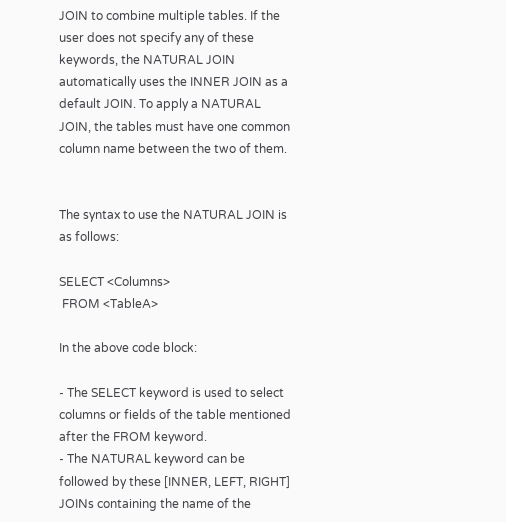JOIN to combine multiple tables. If the user does not specify any of these keywords, the NATURAL JOIN automatically uses the INNER JOIN as a default JOIN. To apply a NATURAL JOIN, the tables must have one common column name between the two of them.


The syntax to use the NATURAL JOIN is as follows:

SELECT <Columns>
 FROM <TableA>

In the above code block:

- The SELECT keyword is used to select columns or fields of the table mentioned after the FROM keyword.
- The NATURAL keyword can be followed by these [INNER, LEFT, RIGHT] JOINs containing the name of the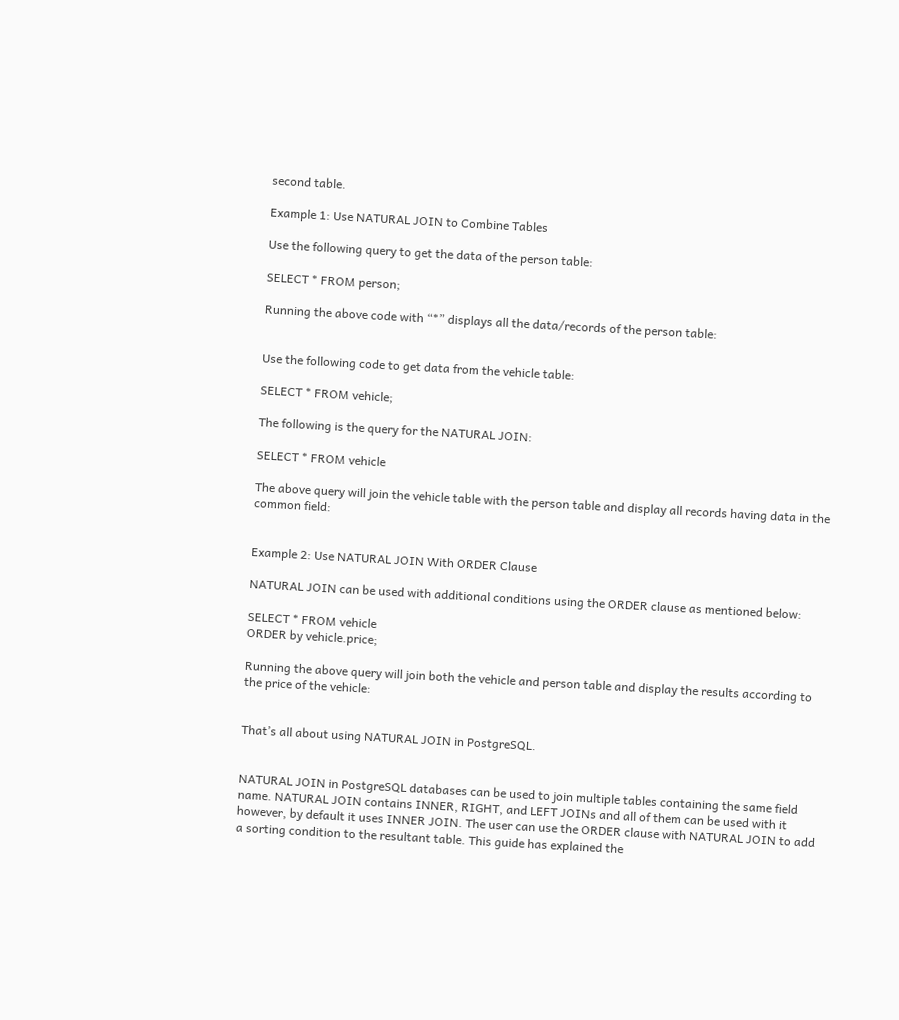second table.

Example 1: Use NATURAL JOIN to Combine Tables

Use the following query to get the data of the person table:

SELECT * FROM person;

Running the above code with “*” displays all the data/records of the person table:


Use the following code to get data from the vehicle table:

SELECT * FROM vehicle;

The following is the query for the NATURAL JOIN:

SELECT * FROM vehicle

The above query will join the vehicle table with the person table and display all records having data in the common field:


Example 2: Use NATURAL JOIN With ORDER Clause

NATURAL JOIN can be used with additional conditions using the ORDER clause as mentioned below:

SELECT * FROM vehicle
ORDER by vehicle.price;

Running the above query will join both the vehicle and person table and display the results according to the price of the vehicle:


That’s all about using NATURAL JOIN in PostgreSQL.


NATURAL JOIN in PostgreSQL databases can be used to join multiple tables containing the same field name. NATURAL JOIN contains INNER, RIGHT, and LEFT JOINs and all of them can be used with it however, by default it uses INNER JOIN. The user can use the ORDER clause with NATURAL JOIN to add a sorting condition to the resultant table. This guide has explained the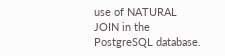use of NATURAL JOIN in the PostgreSQL database.